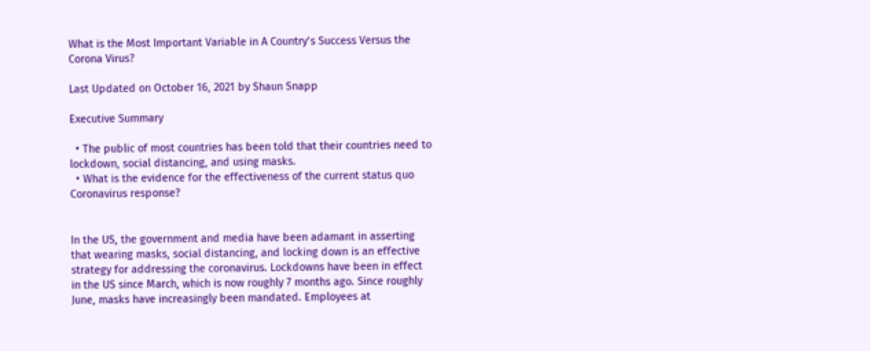What is the Most Important Variable in A Country’s Success Versus the Corona Virus?

Last Updated on October 16, 2021 by Shaun Snapp

Executive Summary

  • The public of most countries has been told that their countries need to lockdown, social distancing, and using masks.
  • What is the evidence for the effectiveness of the current status quo Coronavirus response?


In the US, the government and media have been adamant in asserting that wearing masks, social distancing, and locking down is an effective strategy for addressing the coronavirus. Lockdowns have been in effect in the US since March, which is now roughly 7 months ago. Since roughly June, masks have increasingly been mandated. Employees at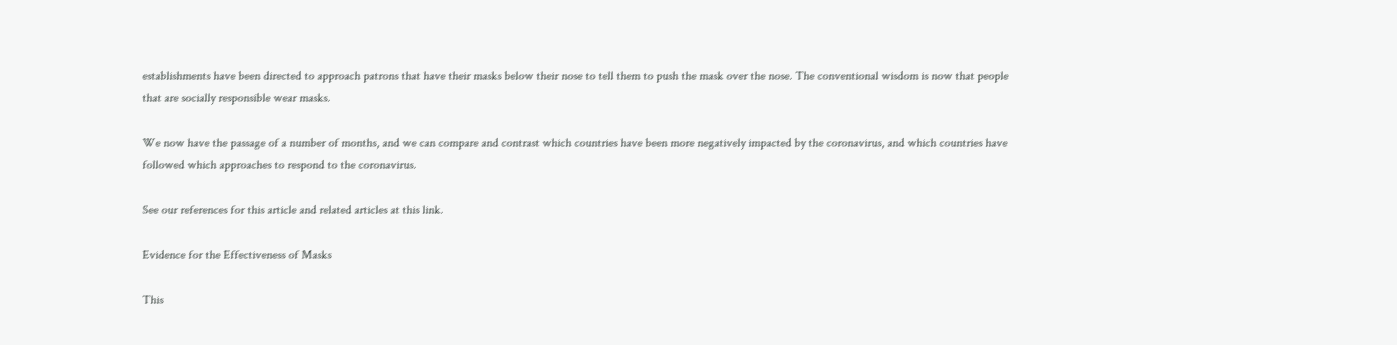establishments have been directed to approach patrons that have their masks below their nose to tell them to push the mask over the nose. The conventional wisdom is now that people that are socially responsible wear masks.

We now have the passage of a number of months, and we can compare and contrast which countries have been more negatively impacted by the coronavirus, and which countries have followed which approaches to respond to the coronavirus.

See our references for this article and related articles at this link.

Evidence for the Effectiveness of Masks

This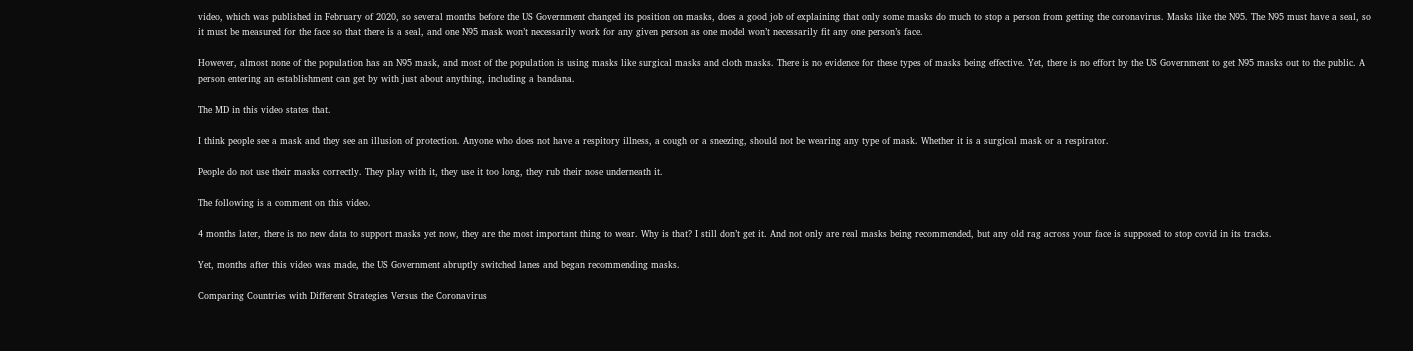video, which was published in February of 2020, so several months before the US Government changed its position on masks, does a good job of explaining that only some masks do much to stop a person from getting the coronavirus. Masks like the N95. The N95 must have a seal, so it must be measured for the face so that there is a seal, and one N95 mask won’t necessarily work for any given person as one model won’t necessarily fit any one person’s face.

However, almost none of the population has an N95 mask, and most of the population is using masks like surgical masks and cloth masks. There is no evidence for these types of masks being effective. Yet, there is no effort by the US Government to get N95 masks out to the public. A person entering an establishment can get by with just about anything, including a bandana.

The MD in this video states that.

I think people see a mask and they see an illusion of protection. Anyone who does not have a respitory illness, a cough or a sneezing, should not be wearing any type of mask. Whether it is a surgical mask or a respirator.

People do not use their masks correctly. They play with it, they use it too long, they rub their nose underneath it.

The following is a comment on this video.

4 months later, there is no new data to support masks yet now, they are the most important thing to wear. Why is that? I still don’t get it. And not only are real masks being recommended, but any old rag across your face is supposed to stop covid in its tracks.

Yet, months after this video was made, the US Government abruptly switched lanes and began recommending masks.

Comparing Countries with Different Strategies Versus the Coronavirus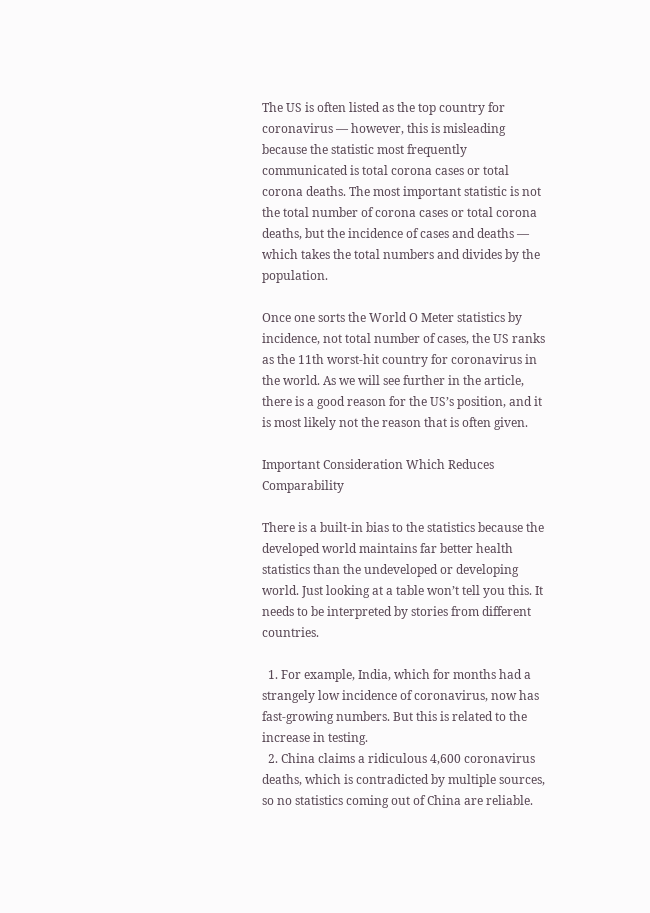The US is often listed as the top country for coronavirus — however, this is misleading because the statistic most frequently communicated is total corona cases or total corona deaths. The most important statistic is not the total number of corona cases or total corona deaths, but the incidence of cases and deaths — which takes the total numbers and divides by the population.

Once one sorts the World O Meter statistics by incidence, not total number of cases, the US ranks as the 11th worst-hit country for coronavirus in the world. As we will see further in the article, there is a good reason for the US’s position, and it is most likely not the reason that is often given.

Important Consideration Which Reduces Comparability

There is a built-in bias to the statistics because the developed world maintains far better health statistics than the undeveloped or developing world. Just looking at a table won’t tell you this. It needs to be interpreted by stories from different countries.

  1. For example, India, which for months had a strangely low incidence of coronavirus, now has fast-growing numbers. But this is related to the increase in testing.
  2. China claims a ridiculous 4,600 coronavirus deaths, which is contradicted by multiple sources, so no statistics coming out of China are reliable.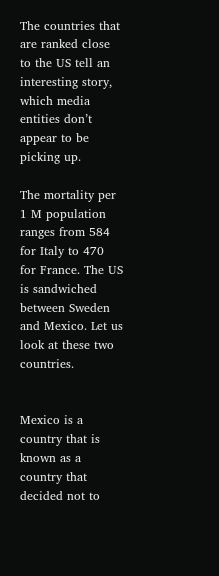The countries that are ranked close to the US tell an interesting story, which media entities don’t appear to be picking up.

The mortality per 1 M population ranges from 584 for Italy to 470 for France. The US is sandwiched between Sweden and Mexico. Let us look at these two countries.


Mexico is a country that is known as a country that decided not to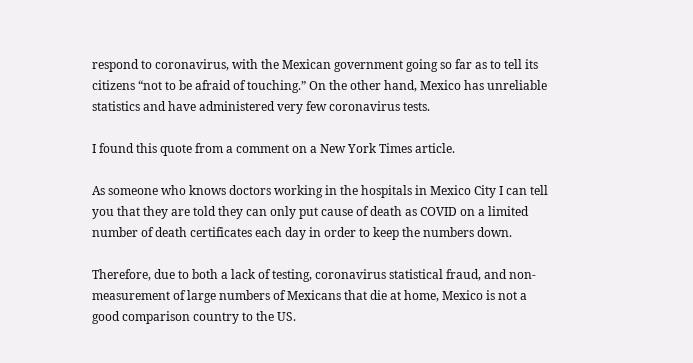respond to coronavirus, with the Mexican government going so far as to tell its citizens “not to be afraid of touching.” On the other hand, Mexico has unreliable statistics and have administered very few coronavirus tests.

I found this quote from a comment on a New York Times article.

As someone who knows doctors working in the hospitals in Mexico City I can tell you that they are told they can only put cause of death as COVID on a limited number of death certificates each day in order to keep the numbers down.

Therefore, due to both a lack of testing, coronavirus statistical fraud, and non-measurement of large numbers of Mexicans that die at home, Mexico is not a good comparison country to the US.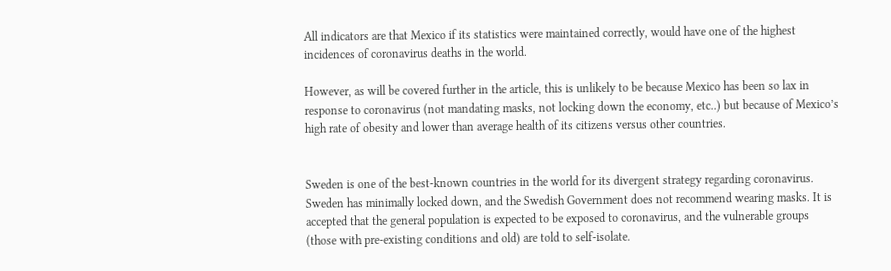All indicators are that Mexico if its statistics were maintained correctly, would have one of the highest incidences of coronavirus deaths in the world.

However, as will be covered further in the article, this is unlikely to be because Mexico has been so lax in response to coronavirus (not mandating masks, not locking down the economy, etc..) but because of Mexico’s high rate of obesity and lower than average health of its citizens versus other countries.


Sweden is one of the best-known countries in the world for its divergent strategy regarding coronavirus. Sweden has minimally locked down, and the Swedish Government does not recommend wearing masks. It is accepted that the general population is expected to be exposed to coronavirus, and the vulnerable groups (those with pre-existing conditions and old) are told to self-isolate.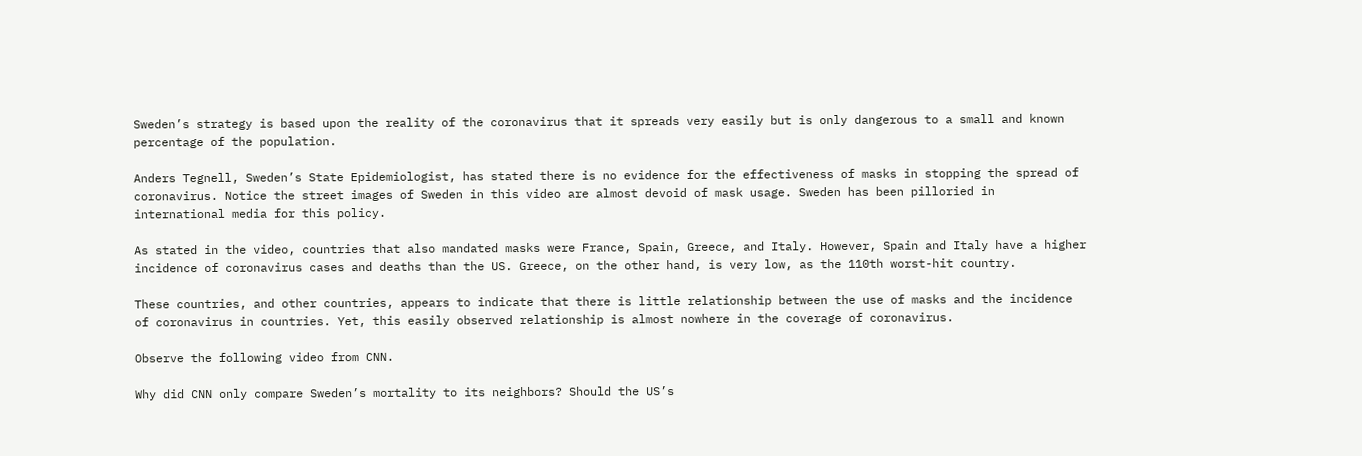Sweden’s strategy is based upon the reality of the coronavirus that it spreads very easily but is only dangerous to a small and known percentage of the population.

Anders Tegnell, Sweden’s State Epidemiologist, has stated there is no evidence for the effectiveness of masks in stopping the spread of coronavirus. Notice the street images of Sweden in this video are almost devoid of mask usage. Sweden has been pilloried in international media for this policy.

As stated in the video, countries that also mandated masks were France, Spain, Greece, and Italy. However, Spain and Italy have a higher incidence of coronavirus cases and deaths than the US. Greece, on the other hand, is very low, as the 110th worst-hit country.

These countries, and other countries, appears to indicate that there is little relationship between the use of masks and the incidence of coronavirus in countries. Yet, this easily observed relationship is almost nowhere in the coverage of coronavirus.

Observe the following video from CNN.

Why did CNN only compare Sweden’s mortality to its neighbors? Should the US’s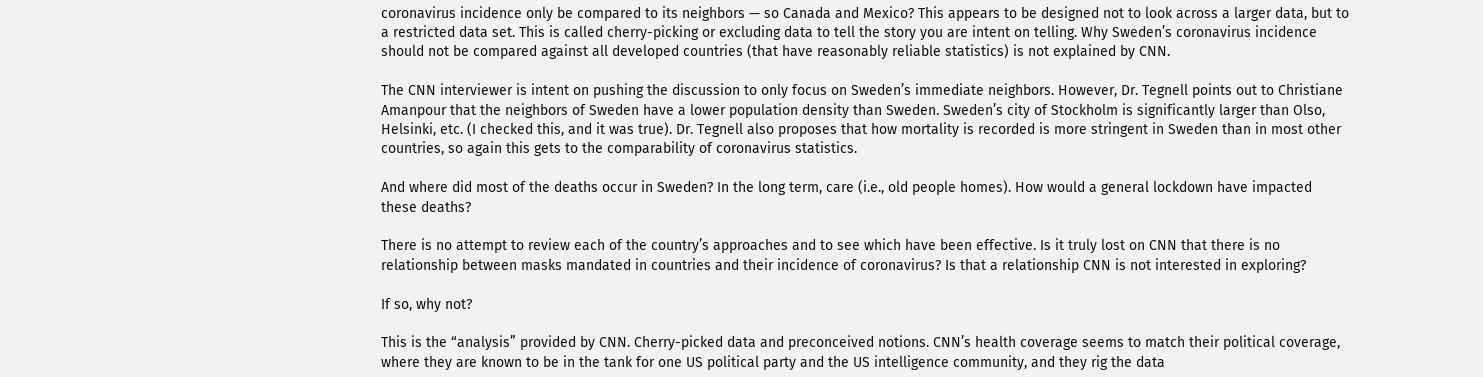coronavirus incidence only be compared to its neighbors — so Canada and Mexico? This appears to be designed not to look across a larger data, but to a restricted data set. This is called cherry-picking or excluding data to tell the story you are intent on telling. Why Sweden’s coronavirus incidence should not be compared against all developed countries (that have reasonably reliable statistics) is not explained by CNN.

The CNN interviewer is intent on pushing the discussion to only focus on Sweden’s immediate neighbors. However, Dr. Tegnell points out to Christiane Amanpour that the neighbors of Sweden have a lower population density than Sweden. Sweden’s city of Stockholm is significantly larger than Olso, Helsinki, etc. (I checked this, and it was true). Dr. Tegnell also proposes that how mortality is recorded is more stringent in Sweden than in most other countries, so again this gets to the comparability of coronavirus statistics.

And where did most of the deaths occur in Sweden? In the long term, care (i.e., old people homes). How would a general lockdown have impacted these deaths?

There is no attempt to review each of the country’s approaches and to see which have been effective. Is it truly lost on CNN that there is no relationship between masks mandated in countries and their incidence of coronavirus? Is that a relationship CNN is not interested in exploring?

If so, why not?

This is the “analysis” provided by CNN. Cherry-picked data and preconceived notions. CNN’s health coverage seems to match their political coverage, where they are known to be in the tank for one US political party and the US intelligence community, and they rig the data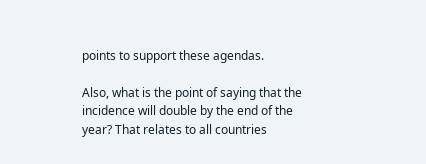points to support these agendas.

Also, what is the point of saying that the incidence will double by the end of the year? That relates to all countries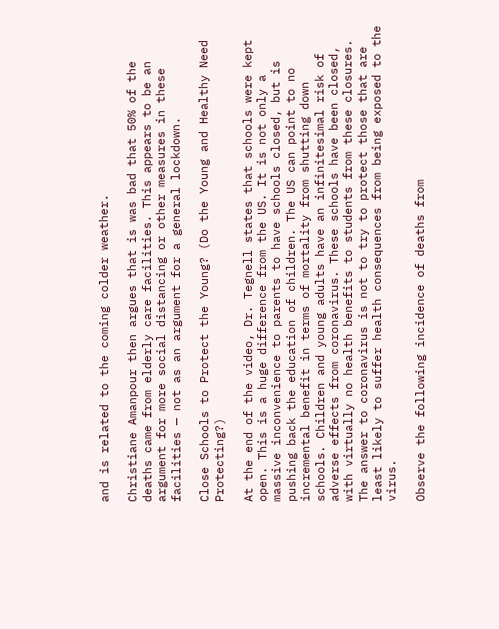and is related to the coming colder weather.

Christiane Amanpour then argues that is was bad that 50% of the deaths came from elderly care facilities. This appears to be an argument for more social distancing or other measures in these facilities — not as an argument for a general lockdown.

Close Schools to Protect the Young? (Do the Young and Healthy Need Protecting?)

At the end of the video, Dr. Tegnell states that schools were kept open. This is a huge difference from the US. It is not only a massive inconvenience to parents to have schools closed, but is pushing back the education of children. The US can point to no incremental benefit in terms of mortality from shutting down schools. Children and young adults have an infinitesimal risk of adverse effects from coronavirus. These schools have been closed, with virtually no health benefits to students from these closures. The answer to coronavirus is not to try to protect those that are least likely to suffer health consequences from being exposed to the virus.

Observe the following incidence of deaths from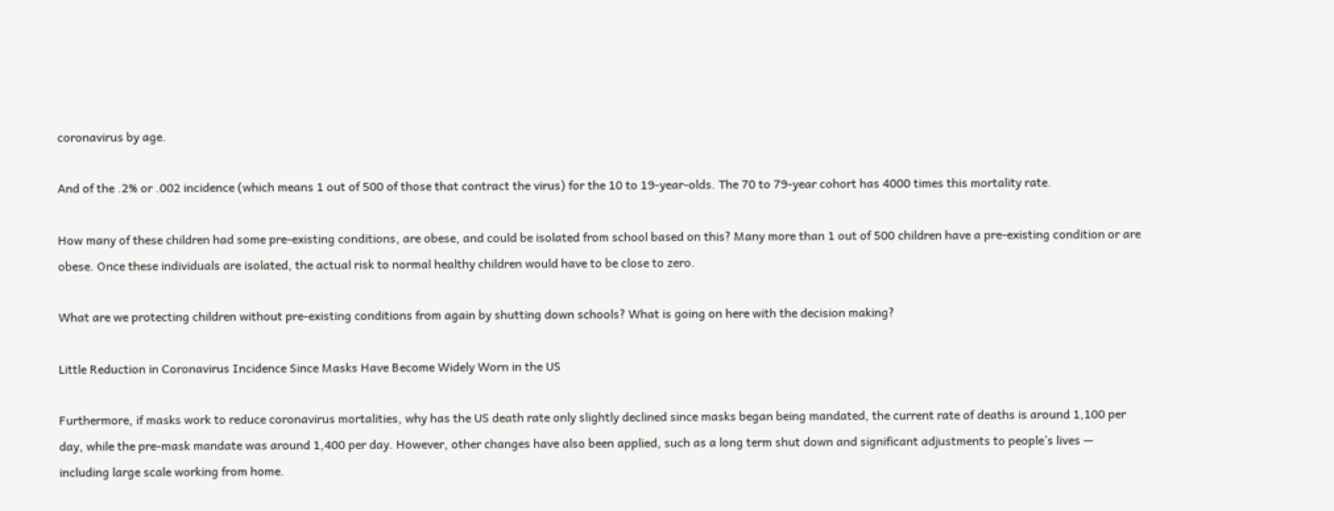coronavirus by age.

And of the .2% or .002 incidence (which means 1 out of 500 of those that contract the virus) for the 10 to 19-year-olds. The 70 to 79-year cohort has 4000 times this mortality rate.

How many of these children had some pre-existing conditions, are obese, and could be isolated from school based on this? Many more than 1 out of 500 children have a pre-existing condition or are obese. Once these individuals are isolated, the actual risk to normal healthy children would have to be close to zero.

What are we protecting children without pre-existing conditions from again by shutting down schools? What is going on here with the decision making?

Little Reduction in Coronavirus Incidence Since Masks Have Become Widely Worn in the US

Furthermore, if masks work to reduce coronavirus mortalities, why has the US death rate only slightly declined since masks began being mandated, the current rate of deaths is around 1,100 per day, while the pre-mask mandate was around 1,400 per day. However, other changes have also been applied, such as a long term shut down and significant adjustments to people’s lives — including large scale working from home.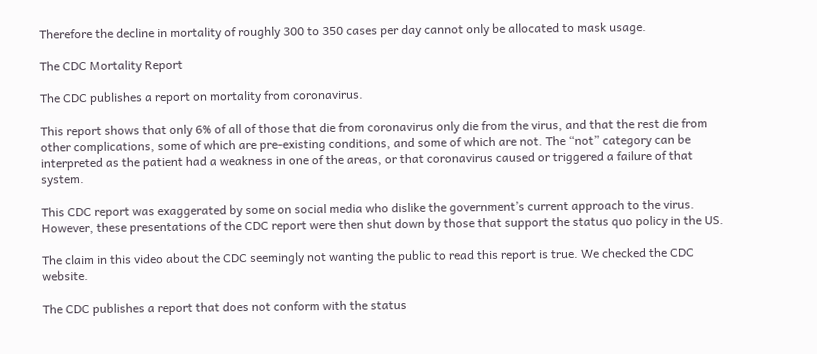Therefore the decline in mortality of roughly 300 to 350 cases per day cannot only be allocated to mask usage.

The CDC Mortality Report

The CDC publishes a report on mortality from coronavirus.

This report shows that only 6% of all of those that die from coronavirus only die from the virus, and that the rest die from other complications, some of which are pre-existing conditions, and some of which are not. The “not” category can be interpreted as the patient had a weakness in one of the areas, or that coronavirus caused or triggered a failure of that system.

This CDC report was exaggerated by some on social media who dislike the government’s current approach to the virus. However, these presentations of the CDC report were then shut down by those that support the status quo policy in the US.

The claim in this video about the CDC seemingly not wanting the public to read this report is true. We checked the CDC website.

The CDC publishes a report that does not conform with the status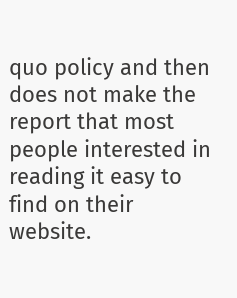quo policy and then does not make the report that most people interested in reading it easy to find on their website.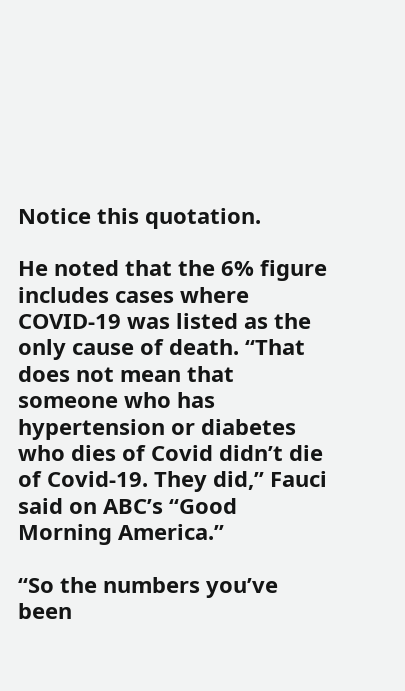Notice this quotation.

He noted that the 6% figure includes cases where COVID-19 was listed as the only cause of death. “That does not mean that someone who has hypertension or diabetes who dies of Covid didn’t die of Covid-19. They did,” Fauci said on ABC’s “Good Morning America.”

“So the numbers you’ve been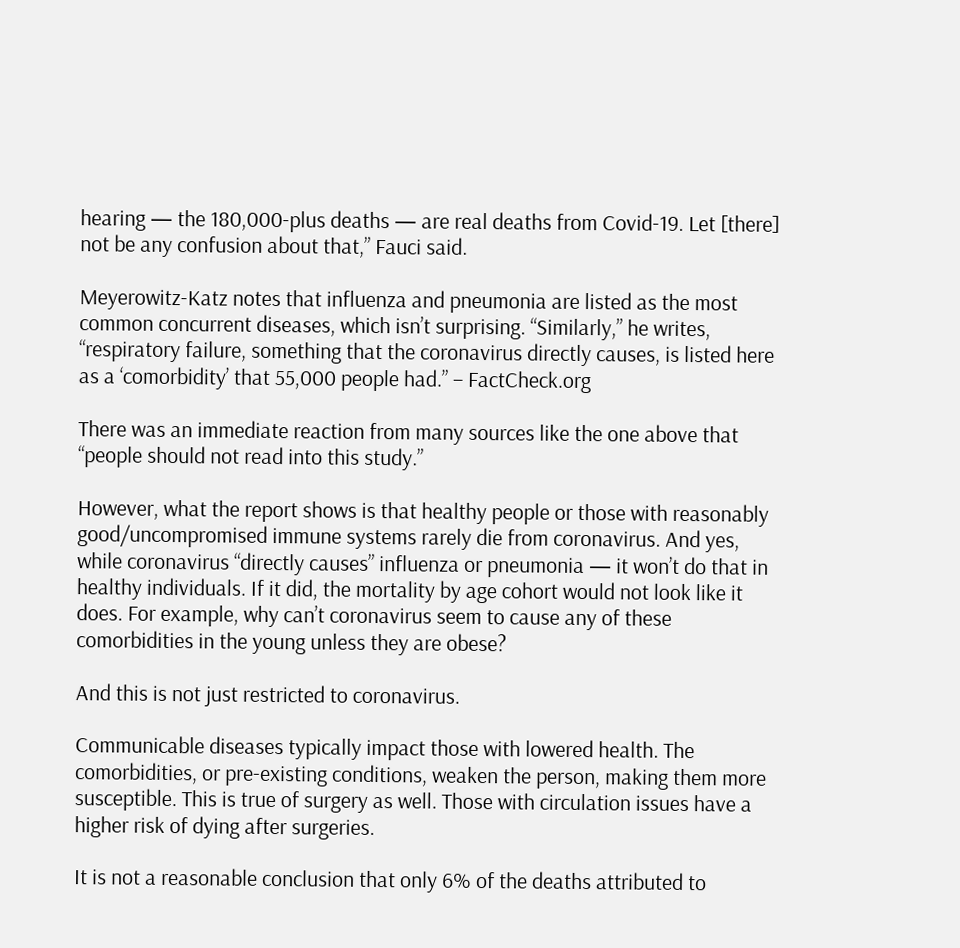hearing — the 180,000-plus deaths — are real deaths from Covid-19. Let [there] not be any confusion about that,” Fauci said.

Meyerowitz-Katz notes that influenza and pneumonia are listed as the most common concurrent diseases, which isn’t surprising. “Similarly,” he writes, “respiratory failure, something that the coronavirus directly causes, is listed here as a ‘comorbidity’ that 55,000 people had.” – FactCheck.org

There was an immediate reaction from many sources like the one above that “people should not read into this study.”

However, what the report shows is that healthy people or those with reasonably good/uncompromised immune systems rarely die from coronavirus. And yes, while coronavirus “directly causes” influenza or pneumonia — it won’t do that in healthy individuals. If it did, the mortality by age cohort would not look like it does. For example, why can’t coronavirus seem to cause any of these comorbidities in the young unless they are obese?

And this is not just restricted to coronavirus.

Communicable diseases typically impact those with lowered health. The comorbidities, or pre-existing conditions, weaken the person, making them more susceptible. This is true of surgery as well. Those with circulation issues have a higher risk of dying after surgeries.

It is not a reasonable conclusion that only 6% of the deaths attributed to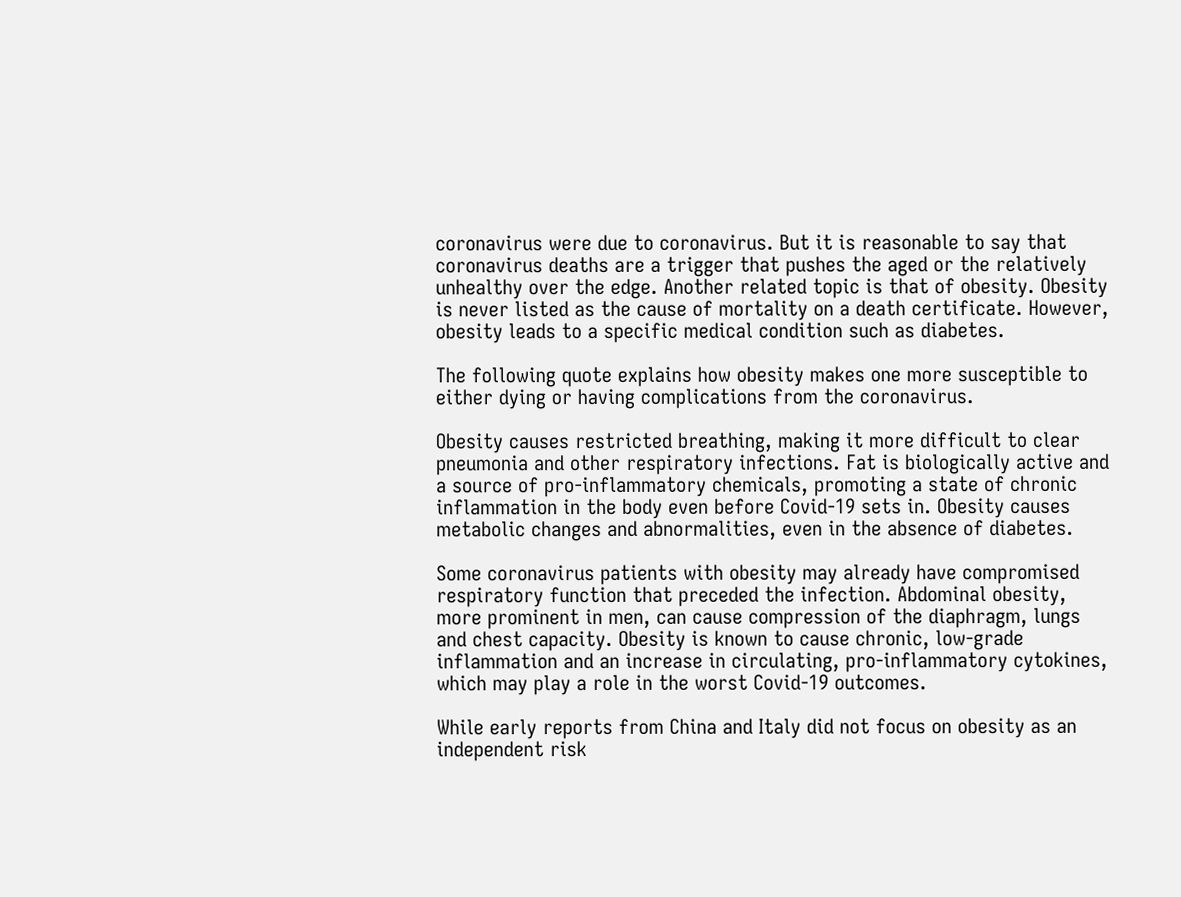coronavirus were due to coronavirus. But it is reasonable to say that coronavirus deaths are a trigger that pushes the aged or the relatively unhealthy over the edge. Another related topic is that of obesity. Obesity is never listed as the cause of mortality on a death certificate. However, obesity leads to a specific medical condition such as diabetes.

The following quote explains how obesity makes one more susceptible to either dying or having complications from the coronavirus.

Obesity causes restricted breathing, making it more difficult to clear pneumonia and other respiratory infections. Fat is biologically active and a source of pro-inflammatory chemicals, promoting a state of chronic inflammation in the body even before Covid-19 sets in. Obesity causes metabolic changes and abnormalities, even in the absence of diabetes.

Some coronavirus patients with obesity may already have compromised respiratory function that preceded the infection. Abdominal obesity, more prominent in men, can cause compression of the diaphragm, lungs and chest capacity. Obesity is known to cause chronic, low-grade inflammation and an increase in circulating, pro-inflammatory cytokines, which may play a role in the worst Covid-19 outcomes.

While early reports from China and Italy did not focus on obesity as an independent risk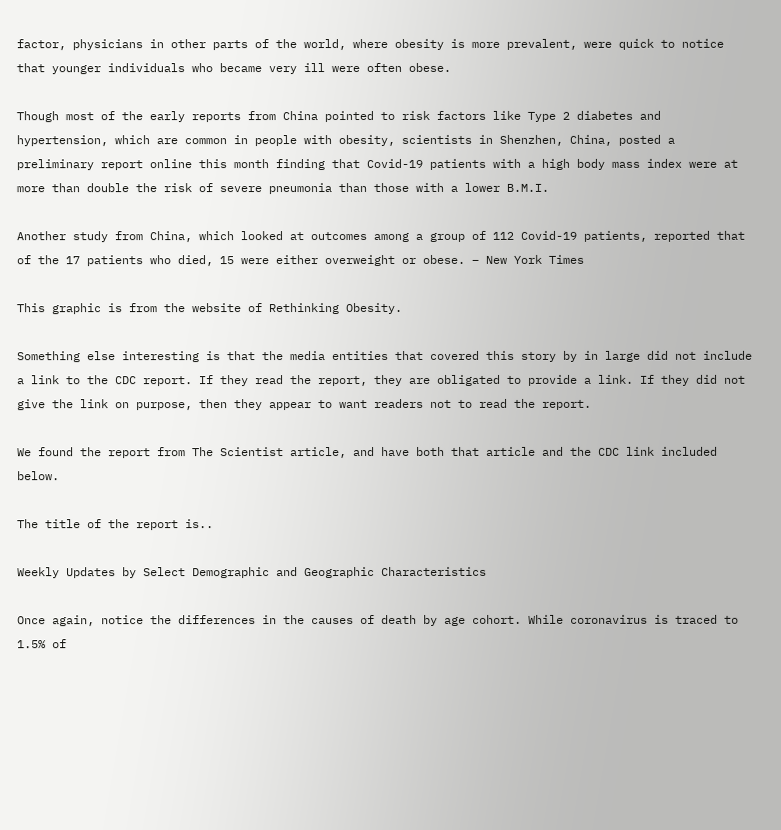factor, physicians in other parts of the world, where obesity is more prevalent, were quick to notice that younger individuals who became very ill were often obese.

Though most of the early reports from China pointed to risk factors like Type 2 diabetes and hypertension, which are common in people with obesity, scientists in Shenzhen, China, posted a preliminary report online this month finding that Covid-19 patients with a high body mass index were at more than double the risk of severe pneumonia than those with a lower B.M.I.

Another study from China, which looked at outcomes among a group of 112 Covid-19 patients, reported that of the 17 patients who died, 15 were either overweight or obese. – New York Times

This graphic is from the website of Rethinking Obesity.

Something else interesting is that the media entities that covered this story by in large did not include a link to the CDC report. If they read the report, they are obligated to provide a link. If they did not give the link on purpose, then they appear to want readers not to read the report.

We found the report from The Scientist article, and have both that article and the CDC link included below.

The title of the report is..

Weekly Updates by Select Demographic and Geographic Characteristics

Once again, notice the differences in the causes of death by age cohort. While coronavirus is traced to 1.5% of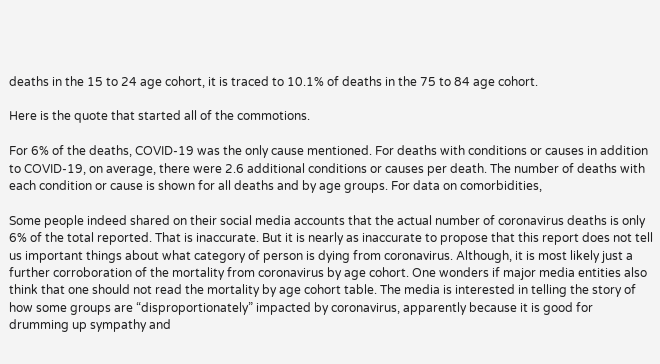deaths in the 15 to 24 age cohort, it is traced to 10.1% of deaths in the 75 to 84 age cohort.

Here is the quote that started all of the commotions.

For 6% of the deaths, COVID-19 was the only cause mentioned. For deaths with conditions or causes in addition to COVID-19, on average, there were 2.6 additional conditions or causes per death. The number of deaths with each condition or cause is shown for all deaths and by age groups. For data on comorbidities,

Some people indeed shared on their social media accounts that the actual number of coronavirus deaths is only 6% of the total reported. That is inaccurate. But it is nearly as inaccurate to propose that this report does not tell us important things about what category of person is dying from coronavirus. Although, it is most likely just a further corroboration of the mortality from coronavirus by age cohort. One wonders if major media entities also think that one should not read the mortality by age cohort table. The media is interested in telling the story of how some groups are “disproportionately” impacted by coronavirus, apparently because it is good for drumming up sympathy and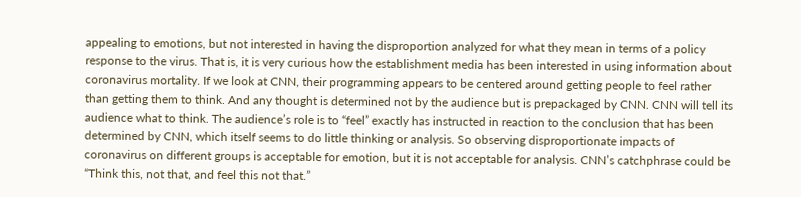appealing to emotions, but not interested in having the disproportion analyzed for what they mean in terms of a policy response to the virus. That is, it is very curious how the establishment media has been interested in using information about coronavirus mortality. If we look at CNN, their programming appears to be centered around getting people to feel rather than getting them to think. And any thought is determined not by the audience but is prepackaged by CNN. CNN will tell its audience what to think. The audience’s role is to “feel” exactly has instructed in reaction to the conclusion that has been determined by CNN, which itself seems to do little thinking or analysis. So observing disproportionate impacts of coronavirus on different groups is acceptable for emotion, but it is not acceptable for analysis. CNN’s catchphrase could be “Think this, not that, and feel this not that.”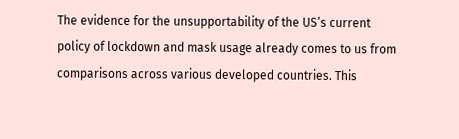The evidence for the unsupportability of the US’s current policy of lockdown and mask usage already comes to us from comparisons across various developed countries. This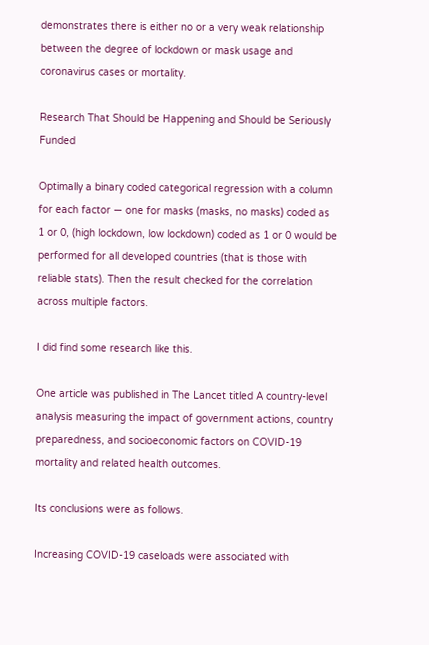demonstrates there is either no or a very weak relationship between the degree of lockdown or mask usage and coronavirus cases or mortality.

Research That Should be Happening and Should be Seriously Funded

Optimally a binary coded categorical regression with a column for each factor — one for masks (masks, no masks) coded as 1 or 0, (high lockdown, low lockdown) coded as 1 or 0 would be performed for all developed countries (that is those with reliable stats). Then the result checked for the correlation across multiple factors.

I did find some research like this.

One article was published in The Lancet titled A country-level analysis measuring the impact of government actions, country preparedness, and socioeconomic factors on COVID-19 mortality and related health outcomes.

Its conclusions were as follows.

Increasing COVID-19 caseloads were associated with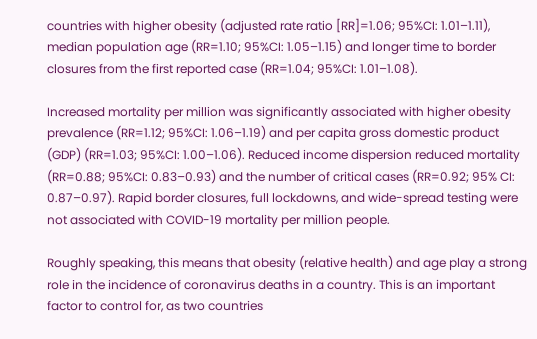countries with higher obesity (adjusted rate ratio [RR]=1.06; 95%CI: 1.01–1.11), median population age (RR=1.10; 95%CI: 1.05–1.15) and longer time to border closures from the first reported case (RR=1.04; 95%CI: 1.01–1.08).

Increased mortality per million was significantly associated with higher obesity prevalence (RR=1.12; 95%CI: 1.06–1.19) and per capita gross domestic product (GDP) (RR=1.03; 95%CI: 1.00–1.06). Reduced income dispersion reduced mortality (RR=0.88; 95%CI: 0.83–0.93) and the number of critical cases (RR=0.92; 95% CI: 0.87–0.97). Rapid border closures, full lockdowns, and wide-spread testing were not associated with COVID-19 mortality per million people.

Roughly speaking, this means that obesity (relative health) and age play a strong role in the incidence of coronavirus deaths in a country. This is an important factor to control for, as two countries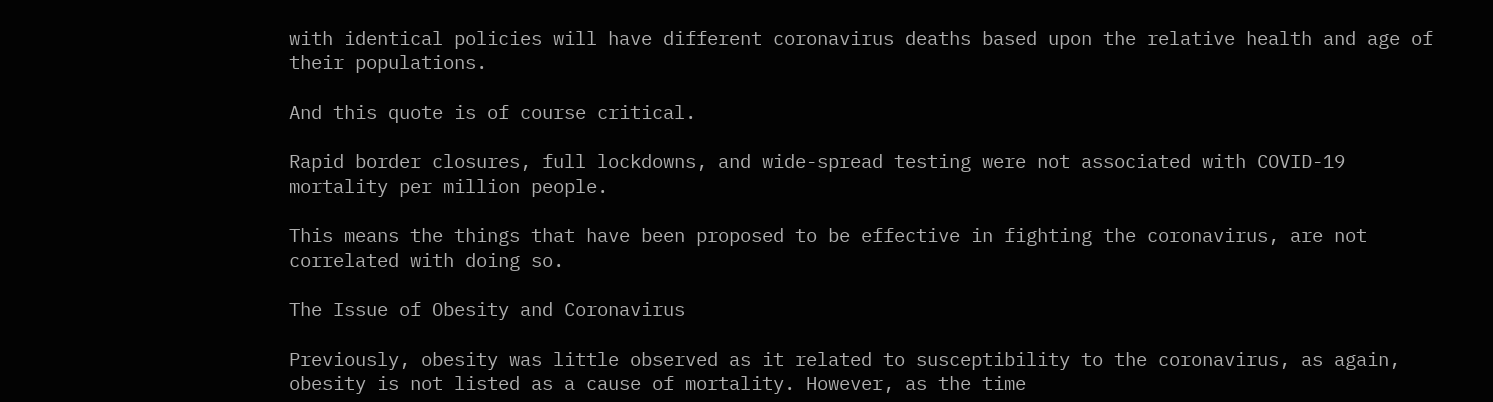with identical policies will have different coronavirus deaths based upon the relative health and age of their populations.

And this quote is of course critical.

Rapid border closures, full lockdowns, and wide-spread testing were not associated with COVID-19 mortality per million people.

This means the things that have been proposed to be effective in fighting the coronavirus, are not correlated with doing so.

The Issue of Obesity and Coronavirus

Previously, obesity was little observed as it related to susceptibility to the coronavirus, as again, obesity is not listed as a cause of mortality. However, as the time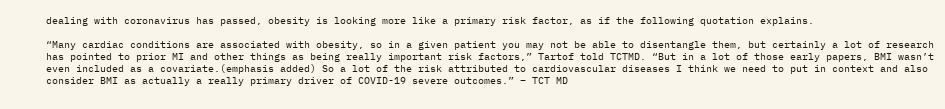dealing with coronavirus has passed, obesity is looking more like a primary risk factor, as if the following quotation explains.

“Many cardiac conditions are associated with obesity, so in a given patient you may not be able to disentangle them, but certainly a lot of research has pointed to prior MI and other things as being really important risk factors,” Tartof told TCTMD. “But in a lot of those early papers, BMI wasn’t even included as a covariate.(emphasis added) So a lot of the risk attributed to cardiovascular diseases I think we need to put in context and also consider BMI as actually a really primary driver of COVID-19 severe outcomes.” – TCT MD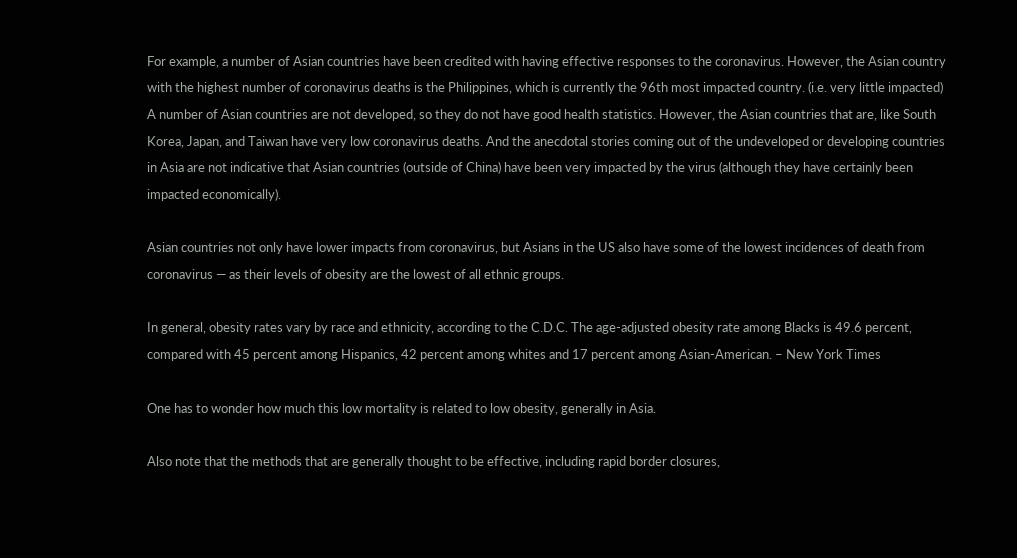For example, a number of Asian countries have been credited with having effective responses to the coronavirus. However, the Asian country with the highest number of coronavirus deaths is the Philippines, which is currently the 96th most impacted country. (i.e. very little impacted) A number of Asian countries are not developed, so they do not have good health statistics. However, the Asian countries that are, like South Korea, Japan, and Taiwan have very low coronavirus deaths. And the anecdotal stories coming out of the undeveloped or developing countries in Asia are not indicative that Asian countries (outside of China) have been very impacted by the virus (although they have certainly been impacted economically).

Asian countries not only have lower impacts from coronavirus, but Asians in the US also have some of the lowest incidences of death from coronavirus — as their levels of obesity are the lowest of all ethnic groups.

In general, obesity rates vary by race and ethnicity, according to the C.D.C. The age-adjusted obesity rate among Blacks is 49.6 percent, compared with 45 percent among Hispanics, 42 percent among whites and 17 percent among Asian-American. – New York Times

One has to wonder how much this low mortality is related to low obesity, generally in Asia.

Also note that the methods that are generally thought to be effective, including rapid border closures,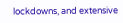lockdowns, and extensive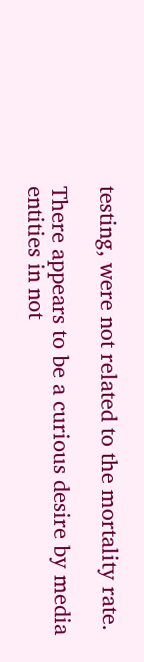testing, were not related to the mortality rate.

There appears to be a curious desire by media entities in not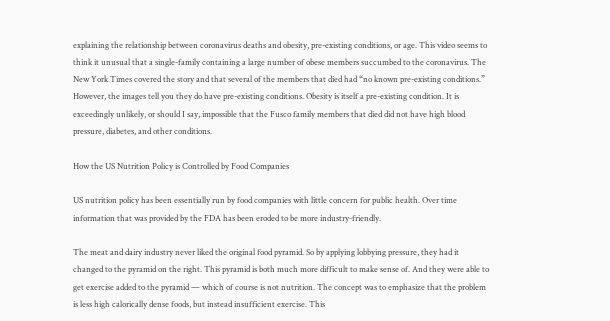explaining the relationship between coronavirus deaths and obesity, pre-existing conditions, or age. This video seems to think it unusual that a single-family containing a large number of obese members succumbed to the coronavirus. The New York Times covered the story and that several of the members that died had “no known pre-existing conditions.” However, the images tell you they do have pre-existing conditions. Obesity is itself a pre-existing condition. It is exceedingly unlikely, or should I say, impossible that the Fusco family members that died did not have high blood pressure, diabetes, and other conditions.

How the US Nutrition Policy is Controlled by Food Companies

US nutrition policy has been essentially run by food companies with little concern for public health. Over time information that was provided by the FDA has been eroded to be more industry-friendly.

The meat and dairy industry never liked the original food pyramid. So by applying lobbying pressure, they had it changed to the pyramid on the right. This pyramid is both much more difficult to make sense of. And they were able to get exercise added to the pyramid — which of course is not nutrition. The concept was to emphasize that the problem is less high calorically dense foods, but instead insufficient exercise. This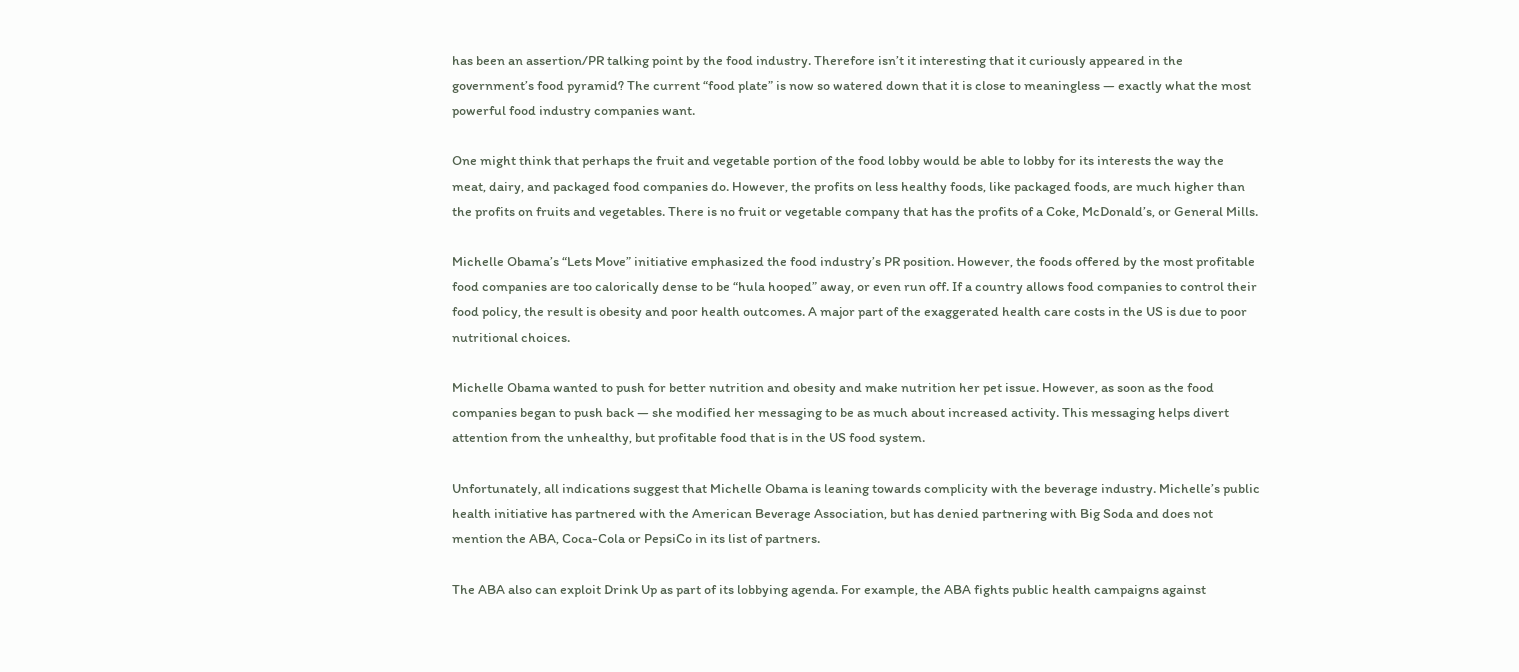has been an assertion/PR talking point by the food industry. Therefore isn’t it interesting that it curiously appeared in the government’s food pyramid? The current “food plate” is now so watered down that it is close to meaningless — exactly what the most powerful food industry companies want.

One might think that perhaps the fruit and vegetable portion of the food lobby would be able to lobby for its interests the way the meat, dairy, and packaged food companies do. However, the profits on less healthy foods, like packaged foods, are much higher than the profits on fruits and vegetables. There is no fruit or vegetable company that has the profits of a Coke, McDonald’s, or General Mills.

Michelle Obama’s “Lets Move” initiative emphasized the food industry’s PR position. However, the foods offered by the most profitable food companies are too calorically dense to be “hula hooped” away, or even run off. If a country allows food companies to control their food policy, the result is obesity and poor health outcomes. A major part of the exaggerated health care costs in the US is due to poor nutritional choices.

Michelle Obama wanted to push for better nutrition and obesity and make nutrition her pet issue. However, as soon as the food companies began to push back — she modified her messaging to be as much about increased activity. This messaging helps divert attention from the unhealthy, but profitable food that is in the US food system.

Unfortunately, all indications suggest that Michelle Obama is leaning towards complicity with the beverage industry. Michelle’s public health initiative has partnered with the American Beverage Association, but has denied partnering with Big Soda and does not mention the ABA, Coca-Cola or PepsiCo in its list of partners.

The ABA also can exploit Drink Up as part of its lobbying agenda. For example, the ABA fights public health campaigns against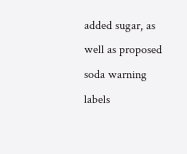added sugar, as well as proposed soda warning labels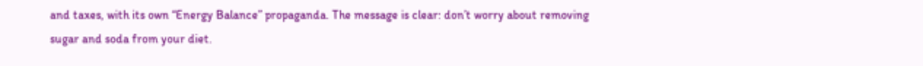and taxes, with its own “Energy Balance” propaganda. The message is clear: don’t worry about removing sugar and soda from your diet.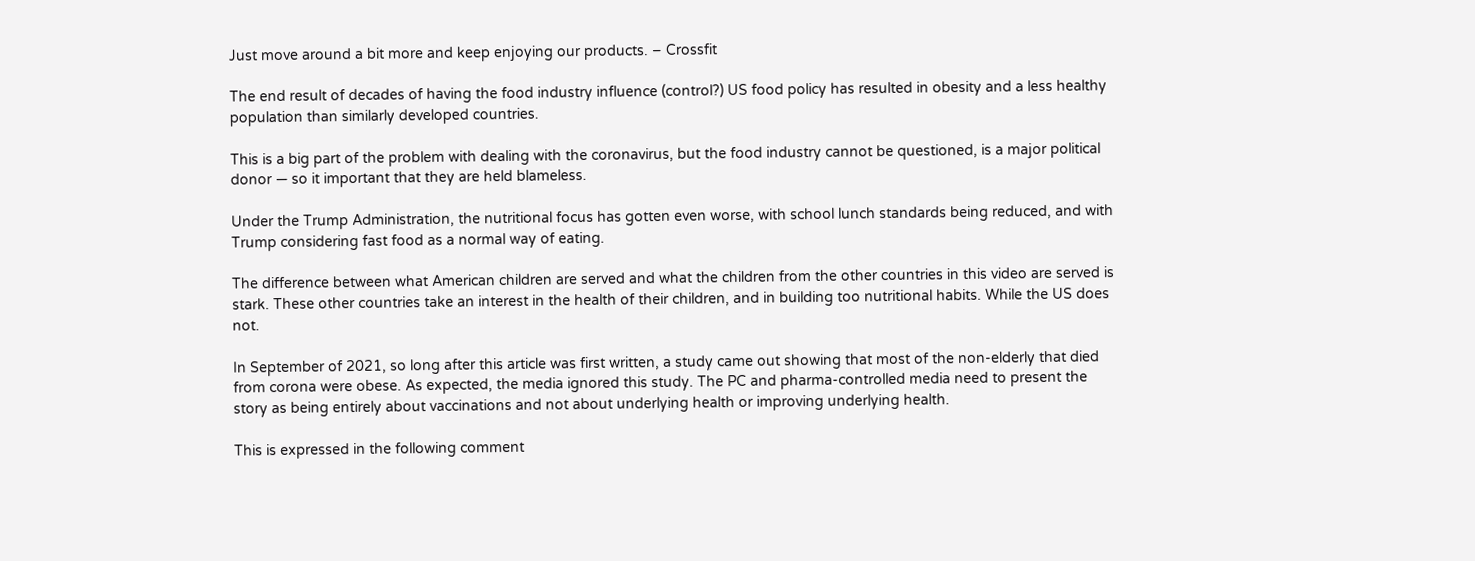Just move around a bit more and keep enjoying our products. – Crossfit

The end result of decades of having the food industry influence (control?) US food policy has resulted in obesity and a less healthy population than similarly developed countries.

This is a big part of the problem with dealing with the coronavirus, but the food industry cannot be questioned, is a major political donor — so it important that they are held blameless.

Under the Trump Administration, the nutritional focus has gotten even worse, with school lunch standards being reduced, and with Trump considering fast food as a normal way of eating.

The difference between what American children are served and what the children from the other countries in this video are served is stark. These other countries take an interest in the health of their children, and in building too nutritional habits. While the US does not.

In September of 2021, so long after this article was first written, a study came out showing that most of the non-elderly that died from corona were obese. As expected, the media ignored this study. The PC and pharma-controlled media need to present the story as being entirely about vaccinations and not about underlying health or improving underlying health.

This is expressed in the following comment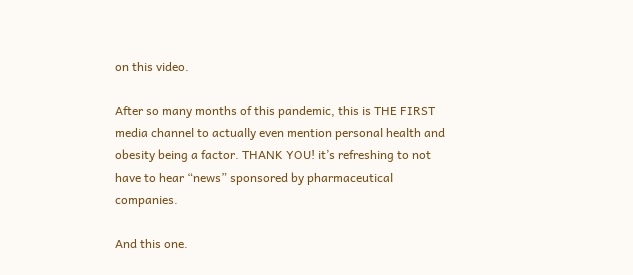on this video.

After so many months of this pandemic, this is THE FIRST media channel to actually even mention personal health and obesity being a factor. THANK YOU! it’s refreshing to not have to hear “news” sponsored by pharmaceutical companies.

And this one.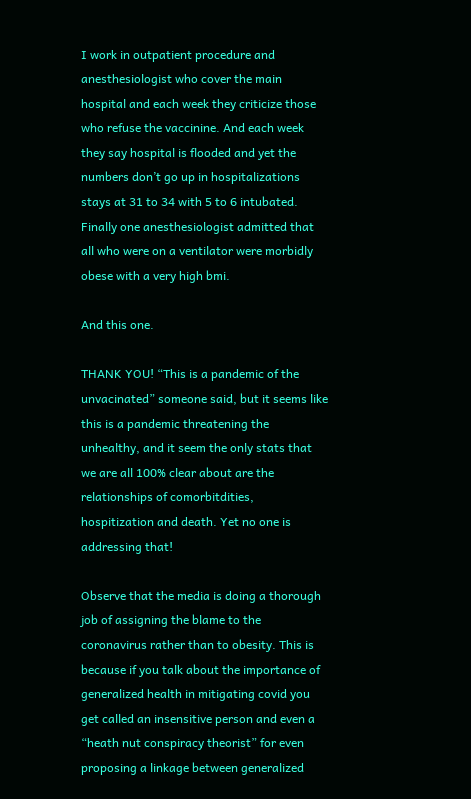I work in outpatient procedure and anesthesiologist who cover the main hospital and each week they criticize those who refuse the vaccinine. And each week they say hospital is flooded and yet the numbers don’t go up in hospitalizations stays at 31 to 34 with 5 to 6 intubated. Finally one anesthesiologist admitted that all who were on a ventilator were morbidly obese with a very high bmi.

And this one.

THANK YOU! “This is a pandemic of the unvacinated” someone said, but it seems like this is a pandemic threatening the unhealthy, and it seem the only stats that we are all 100% clear about are the relationships of comorbitdities, hospitization and death. Yet no one is addressing that!

Observe that the media is doing a thorough job of assigning the blame to the coronavirus rather than to obesity. This is because if you talk about the importance of generalized health in mitigating covid you get called an insensitive person and even a “heath nut conspiracy theorist” for even proposing a linkage between generalized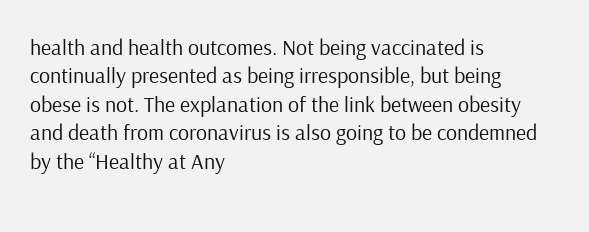health and health outcomes. Not being vaccinated is continually presented as being irresponsible, but being obese is not. The explanation of the link between obesity and death from coronavirus is also going to be condemned by the “Healthy at Any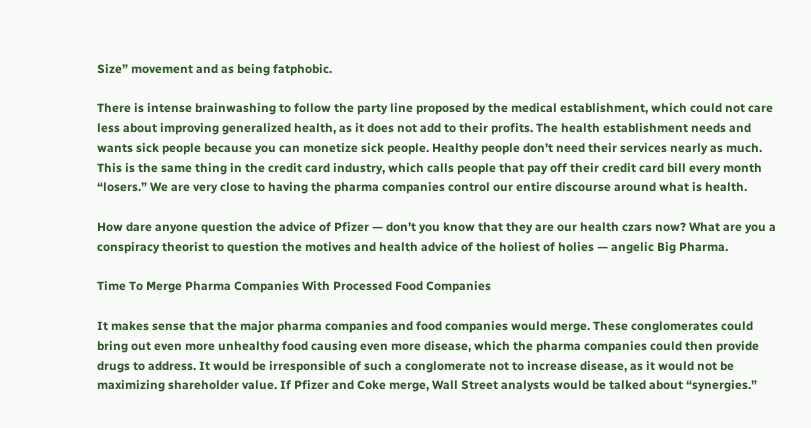Size” movement and as being fatphobic.

There is intense brainwashing to follow the party line proposed by the medical establishment, which could not care less about improving generalized health, as it does not add to their profits. The health establishment needs and wants sick people because you can monetize sick people. Healthy people don’t need their services nearly as much. This is the same thing in the credit card industry, which calls people that pay off their credit card bill every month “losers.” We are very close to having the pharma companies control our entire discourse around what is health.

How dare anyone question the advice of Pfizer — don’t you know that they are our health czars now? What are you a conspiracy theorist to question the motives and health advice of the holiest of holies — angelic Big Pharma.

Time To Merge Pharma Companies With Processed Food Companies

It makes sense that the major pharma companies and food companies would merge. These conglomerates could bring out even more unhealthy food causing even more disease, which the pharma companies could then provide drugs to address. It would be irresponsible of such a conglomerate not to increase disease, as it would not be maximizing shareholder value. If Pfizer and Coke merge, Wall Street analysts would be talked about “synergies.”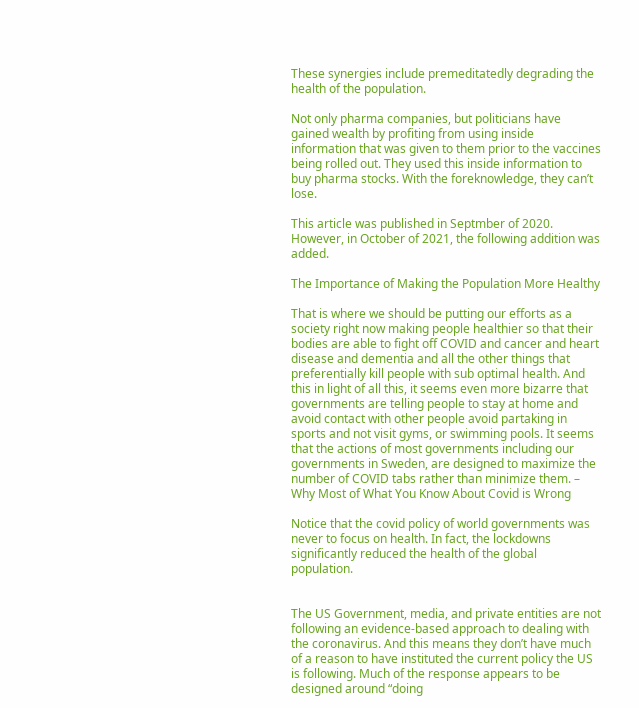These synergies include premeditatedly degrading the health of the population.

Not only pharma companies, but politicians have gained wealth by profiting from using inside information that was given to them prior to the vaccines being rolled out. They used this inside information to buy pharma stocks. With the foreknowledge, they can’t lose.

This article was published in Septmber of 2020. However, in October of 2021, the following addition was added.

The Importance of Making the Population More Healthy

That is where we should be putting our efforts as a society right now making people healthier so that their bodies are able to fight off COVID and cancer and heart disease and dementia and all the other things that preferentially kill people with sub optimal health. And this in light of all this, it seems even more bizarre that governments are telling people to stay at home and avoid contact with other people avoid partaking in sports and not visit gyms, or swimming pools. It seems that the actions of most governments including our governments in Sweden, are designed to maximize the number of COVID tabs rather than minimize them. – Why Most of What You Know About Covid is Wrong

Notice that the covid policy of world governments was never to focus on health. In fact, the lockdowns significantly reduced the health of the global population.


The US Government, media, and private entities are not following an evidence-based approach to dealing with the coronavirus. And this means they don’t have much of a reason to have instituted the current policy the US is following. Much of the response appears to be designed around “doing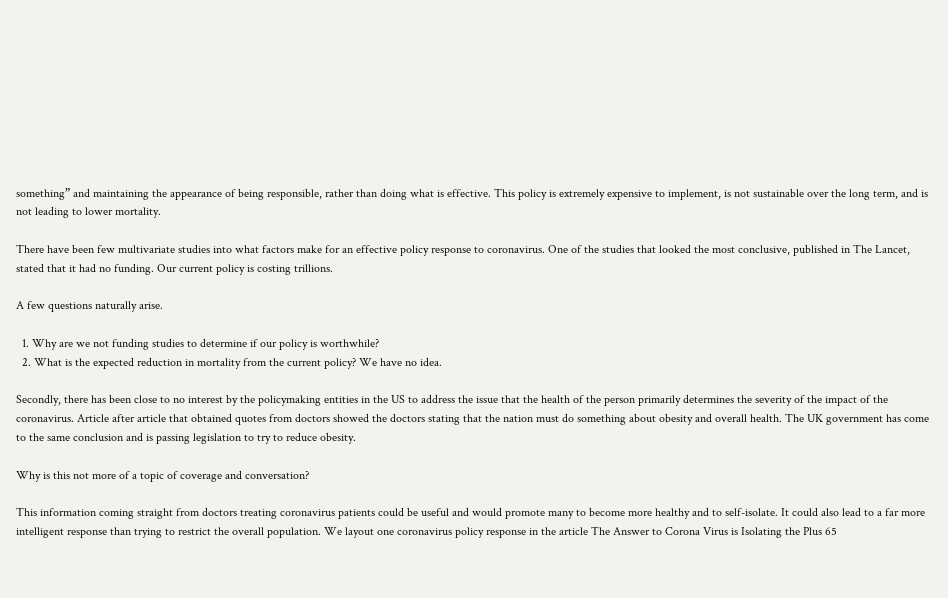something” and maintaining the appearance of being responsible, rather than doing what is effective. This policy is extremely expensive to implement, is not sustainable over the long term, and is not leading to lower mortality.

There have been few multivariate studies into what factors make for an effective policy response to coronavirus. One of the studies that looked the most conclusive, published in The Lancet, stated that it had no funding. Our current policy is costing trillions.

A few questions naturally arise.

  1. Why are we not funding studies to determine if our policy is worthwhile?
  2. What is the expected reduction in mortality from the current policy? We have no idea.

Secondly, there has been close to no interest by the policymaking entities in the US to address the issue that the health of the person primarily determines the severity of the impact of the coronavirus. Article after article that obtained quotes from doctors showed the doctors stating that the nation must do something about obesity and overall health. The UK government has come to the same conclusion and is passing legislation to try to reduce obesity.

Why is this not more of a topic of coverage and conversation?

This information coming straight from doctors treating coronavirus patients could be useful and would promote many to become more healthy and to self-isolate. It could also lead to a far more intelligent response than trying to restrict the overall population. We layout one coronavirus policy response in the article The Answer to Corona Virus is Isolating the Plus 65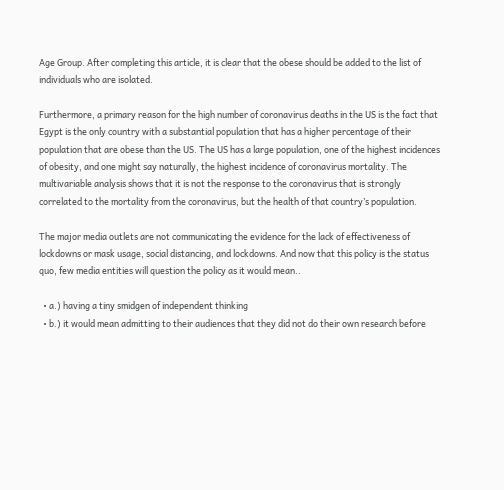Age Group. After completing this article, it is clear that the obese should be added to the list of individuals who are isolated.

Furthermore, a primary reason for the high number of coronavirus deaths in the US is the fact that Egypt is the only country with a substantial population that has a higher percentage of their population that are obese than the US. The US has a large population, one of the highest incidences of obesity, and one might say naturally, the highest incidence of coronavirus mortality. The multivariable analysis shows that it is not the response to the coronavirus that is strongly correlated to the mortality from the coronavirus, but the health of that country’s population.

The major media outlets are not communicating the evidence for the lack of effectiveness of lockdowns or mask usage, social distancing, and lockdowns. And now that this policy is the status quo, few media entities will question the policy as it would mean..

  • a.) having a tiny smidgen of independent thinking
  • b.) it would mean admitting to their audiences that they did not do their own research before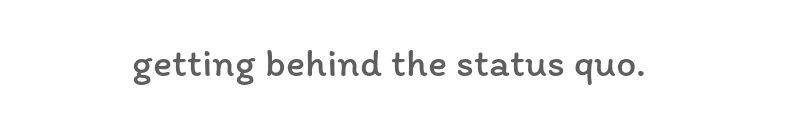getting behind the status quo.